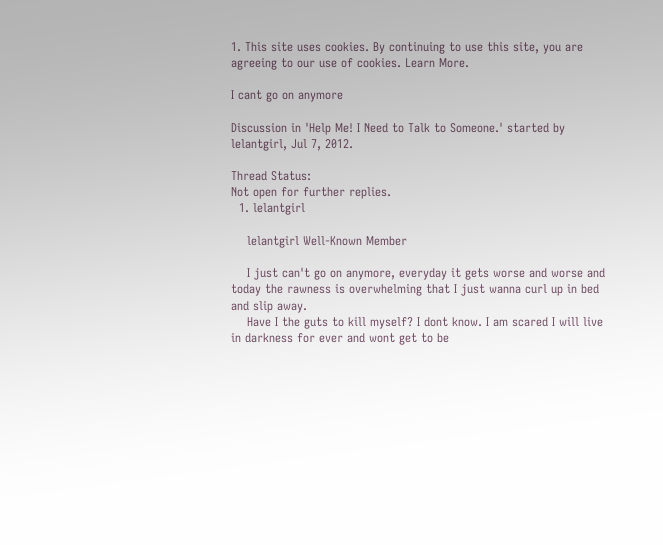1. This site uses cookies. By continuing to use this site, you are agreeing to our use of cookies. Learn More.

I cant go on anymore

Discussion in 'Help Me! I Need to Talk to Someone.' started by lelantgirl, Jul 7, 2012.

Thread Status:
Not open for further replies.
  1. lelantgirl

    lelantgirl Well-Known Member

    I just can't go on anymore, everyday it gets worse and worse and today the rawness is overwhelming that I just wanna curl up in bed and slip away.
    Have I the guts to kill myself? I dont know. I am scared I will live in darkness for ever and wont get to be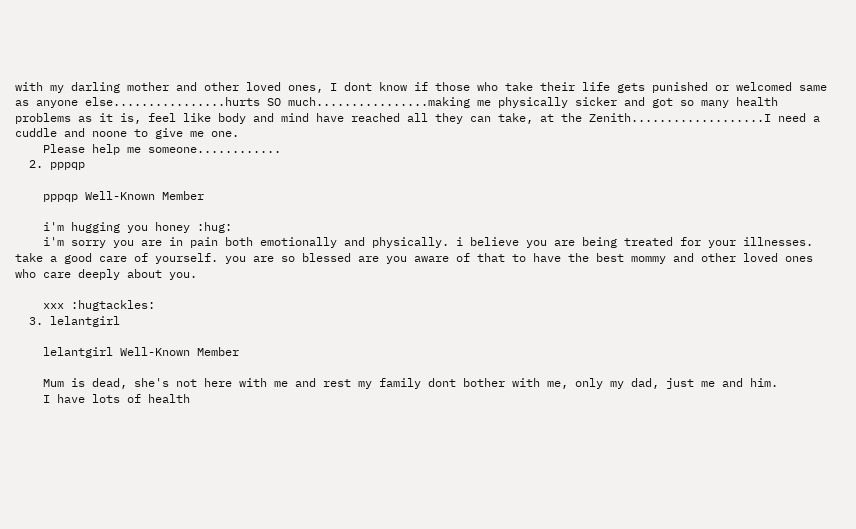with my darling mother and other loved ones, I dont know if those who take their life gets punished or welcomed same as anyone else................hurts SO much................making me physically sicker and got so many health problems as it is, feel like body and mind have reached all they can take, at the Zenith...................I need a cuddle and noone to give me one.
    Please help me someone............
  2. pppqp

    pppqp Well-Known Member

    i'm hugging you honey :hug:
    i'm sorry you are in pain both emotionally and physically. i believe you are being treated for your illnesses. take a good care of yourself. you are so blessed are you aware of that to have the best mommy and other loved ones who care deeply about you.

    xxx :hugtackles:
  3. lelantgirl

    lelantgirl Well-Known Member

    Mum is dead, she's not here with me and rest my family dont bother with me, only my dad, just me and him.
    I have lots of health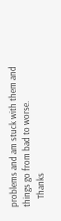problems and am stuck with them and things go from bad to worse.
    Thanks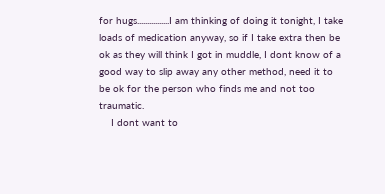for hugs................I am thinking of doing it tonight, I take loads of medication anyway, so if I take extra then be ok as they will think I got in muddle, I dont know of a good way to slip away any other method, need it to be ok for the person who finds me and not too traumatic.
    I dont want to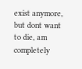exist anymore, but dont want to die, am completely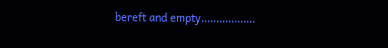bereft and empty..................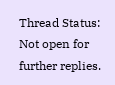Thread Status:
Not open for further replies.